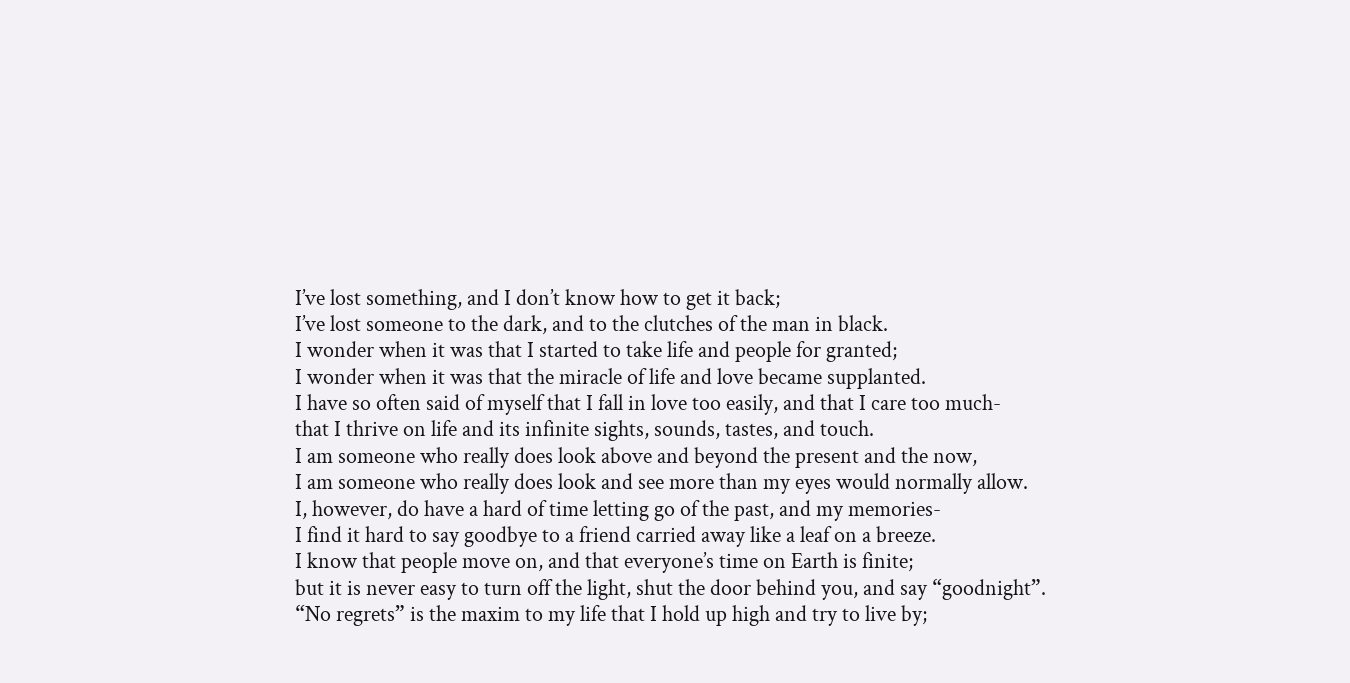I’ve lost something, and I don’t know how to get it back;
I’ve lost someone to the dark, and to the clutches of the man in black.
I wonder when it was that I started to take life and people for granted;
I wonder when it was that the miracle of life and love became supplanted.
I have so often said of myself that I fall in love too easily, and that I care too much-
that I thrive on life and its infinite sights, sounds, tastes, and touch.
I am someone who really does look above and beyond the present and the now,
I am someone who really does look and see more than my eyes would normally allow.
I, however, do have a hard of time letting go of the past, and my memories-
I find it hard to say goodbye to a friend carried away like a leaf on a breeze.
I know that people move on, and that everyone’s time on Earth is finite;
but it is never easy to turn off the light, shut the door behind you, and say “goodnight”.
“No regrets” is the maxim to my life that I hold up high and try to live by;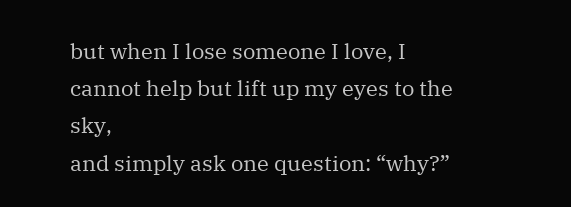but when I lose someone I love, I cannot help but lift up my eyes to the sky,
and simply ask one question: “why?”